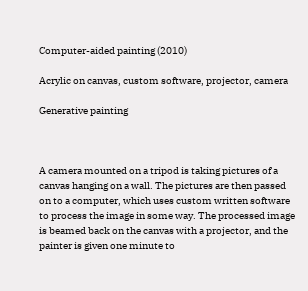Computer-aided painting (2010)

Acrylic on canvas, custom software, projector, camera

Generative painting



A camera mounted on a tripod is taking pictures of a canvas hanging on a wall. The pictures are then passed on to a computer, which uses custom written software to process the image in some way. The processed image is beamed back on the canvas with a projector, and the painter is given one minute to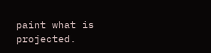paint what is projected.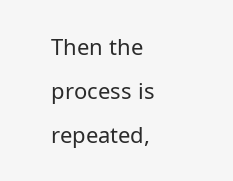Then the process is repeated,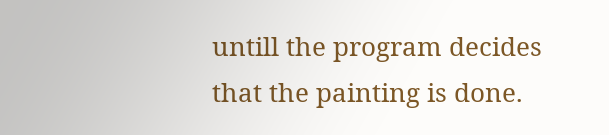untill the program decides that the painting is done.